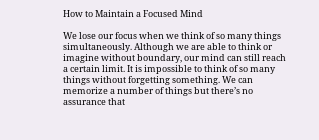How to Maintain a Focused Mind

We lose our focus when we think of so many things simultaneously. Although we are able to think or imagine without boundary, our mind can still reach a certain limit. It is impossible to think of so many things without forgetting something. We can memorize a number of things but there’s no assurance that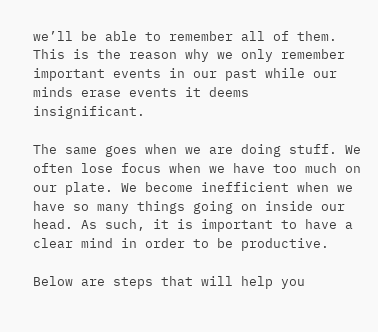we’ll be able to remember all of them. This is the reason why we only remember important events in our past while our minds erase events it deems insignificant.

The same goes when we are doing stuff. We often lose focus when we have too much on our plate. We become inefficient when we have so many things going on inside our head. As such, it is important to have a clear mind in order to be productive.

Below are steps that will help you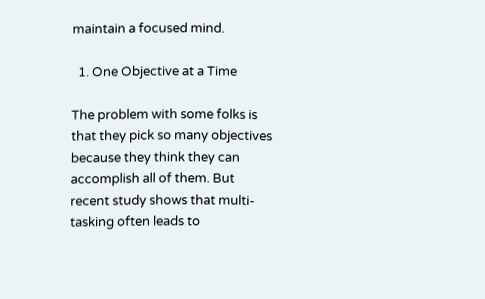maintain a focused mind.

  1. One Objective at a Time

The problem with some folks is that they pick so many objectives because they think they can accomplish all of them. But recent study shows that multi-tasking often leads to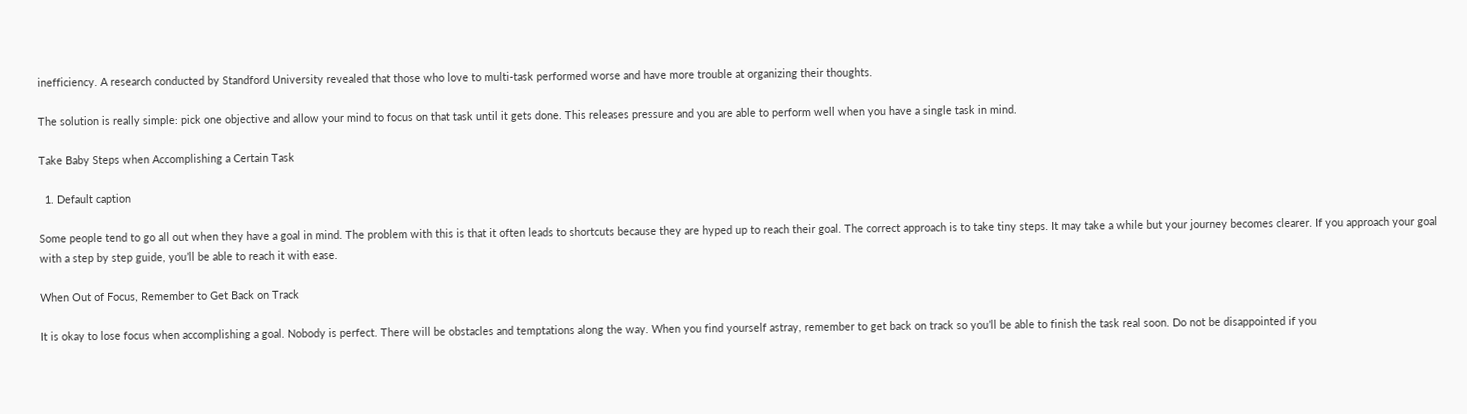inefficiency. A research conducted by Standford University revealed that those who love to multi-task performed worse and have more trouble at organizing their thoughts.

The solution is really simple: pick one objective and allow your mind to focus on that task until it gets done. This releases pressure and you are able to perform well when you have a single task in mind.

Take Baby Steps when Accomplishing a Certain Task

  1. Default caption

Some people tend to go all out when they have a goal in mind. The problem with this is that it often leads to shortcuts because they are hyped up to reach their goal. The correct approach is to take tiny steps. It may take a while but your journey becomes clearer. If you approach your goal with a step by step guide, you’ll be able to reach it with ease.

When Out of Focus, Remember to Get Back on Track

It is okay to lose focus when accomplishing a goal. Nobody is perfect. There will be obstacles and temptations along the way. When you find yourself astray, remember to get back on track so you’ll be able to finish the task real soon. Do not be disappointed if you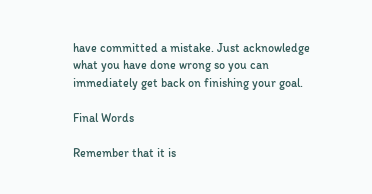have committed a mistake. Just acknowledge what you have done wrong so you can immediately get back on finishing your goal.

Final Words

Remember that it is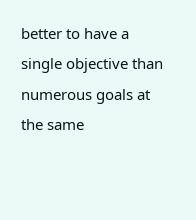better to have a single objective than numerous goals at the same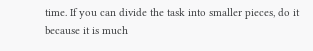time. If you can divide the task into smaller pieces, do it because it is much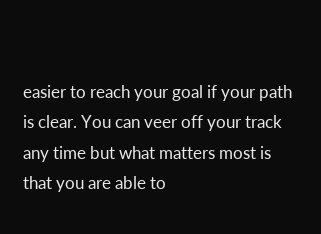easier to reach your goal if your path is clear. You can veer off your track any time but what matters most is that you are able to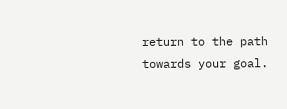return to the path towards your goal.